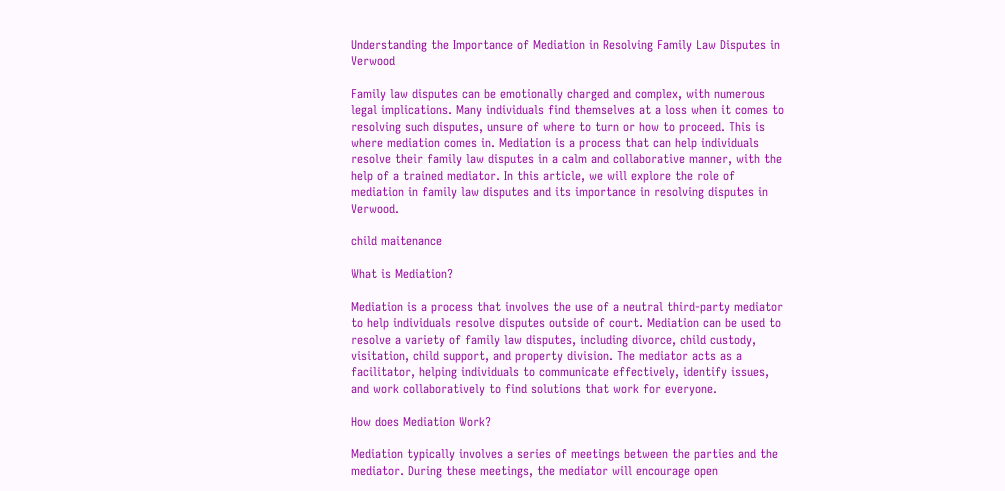Understanding the Importance of Mediation in Resolving Family Law Disputes in Verwood

Family law disputes can be emotionally charged and complex, with numerous legal implications. Many individuals find themselves at a loss when it comes to resolving such disputes, unsure of where to turn or how to proceed. This is where mediation comes in. Mediation is a process that can help individuals resolve their family law disputes in a calm and collaborative manner, with the help of a trained mediator. In this article, we will explore the role of mediation in family law disputes and its importance in resolving disputes in Verwood.

child maitenance

What is Mediation?

Mediation is a process that involves the use of a neutral third-party mediator to help individuals resolve disputes outside of court. Mediation can be used to resolve a variety of family law disputes, including divorce, child custody, visitation, child support, and property division. The mediator acts as a facilitator, helping individuals to communicate effectively, identify issues, and work collaboratively to find solutions that work for everyone.

How does Mediation Work?

Mediation typically involves a series of meetings between the parties and the mediator. During these meetings, the mediator will encourage open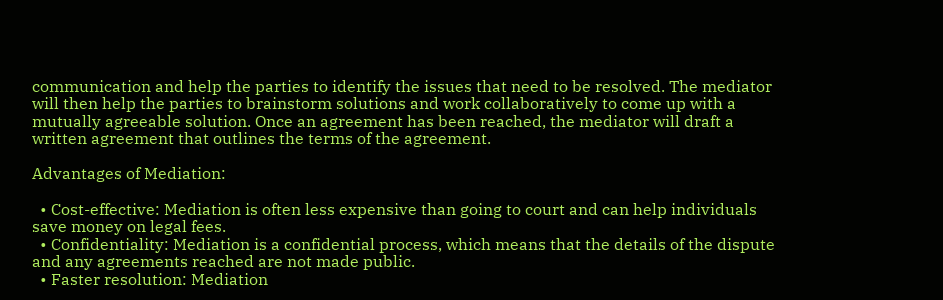communication and help the parties to identify the issues that need to be resolved. The mediator will then help the parties to brainstorm solutions and work collaboratively to come up with a mutually agreeable solution. Once an agreement has been reached, the mediator will draft a written agreement that outlines the terms of the agreement.

Advantages of Mediation:

  • Cost-effective: Mediation is often less expensive than going to court and can help individuals save money on legal fees.
  • Confidentiality: Mediation is a confidential process, which means that the details of the dispute and any agreements reached are not made public.
  • Faster resolution: Mediation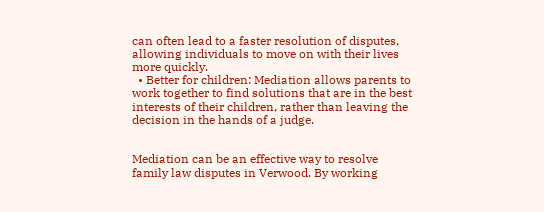can often lead to a faster resolution of disputes, allowing individuals to move on with their lives more quickly.
  • Better for children: Mediation allows parents to work together to find solutions that are in the best interests of their children, rather than leaving the decision in the hands of a judge.


Mediation can be an effective way to resolve family law disputes in Verwood. By working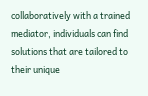collaboratively with a trained mediator, individuals can find solutions that are tailored to their unique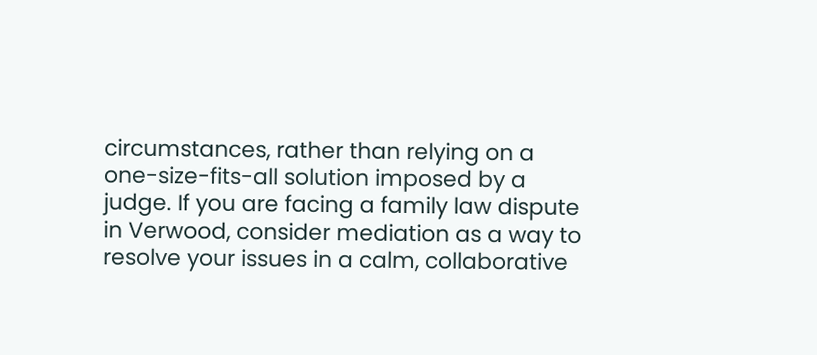circumstances, rather than relying on a one-size-fits-all solution imposed by a judge. If you are facing a family law dispute in Verwood, consider mediation as a way to resolve your issues in a calm, collaborative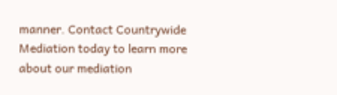manner. Contact Countrywide Mediation today to learn more about our mediation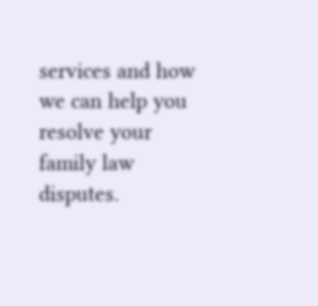services and how we can help you resolve your family law disputes.